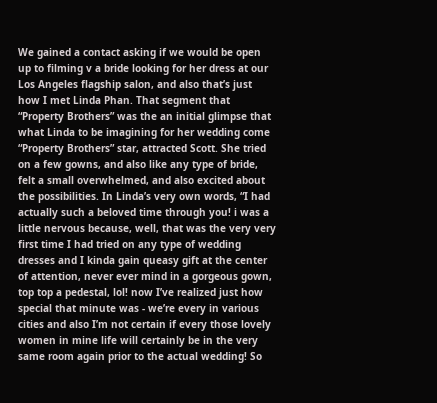We gained a contact asking if we would be open up to filming v a bride looking for her dress at our Los Angeles flagship salon, and also that’s just how I met Linda Phan. That segment that “Property Brothers” was the an initial glimpse that what Linda to be imagining for her wedding come “Property Brothers” star, attracted Scott. She tried on a few gowns, and also like any type of bride, felt a small overwhelmed, and also excited about the possibilities. In Linda’s very own words, “I had actually such a beloved time through you! i was a little nervous because, well, that was the very very first time I had tried on any type of wedding dresses and I kinda gain queasy gift at the center of attention, never ever mind in a gorgeous gown, top top a pedestal, lol! now I’ve realized just how special that minute was - we’re every in various cities and also I’m not certain if every those lovely women in mine life will certainly be in the very same room again prior to the actual wedding! So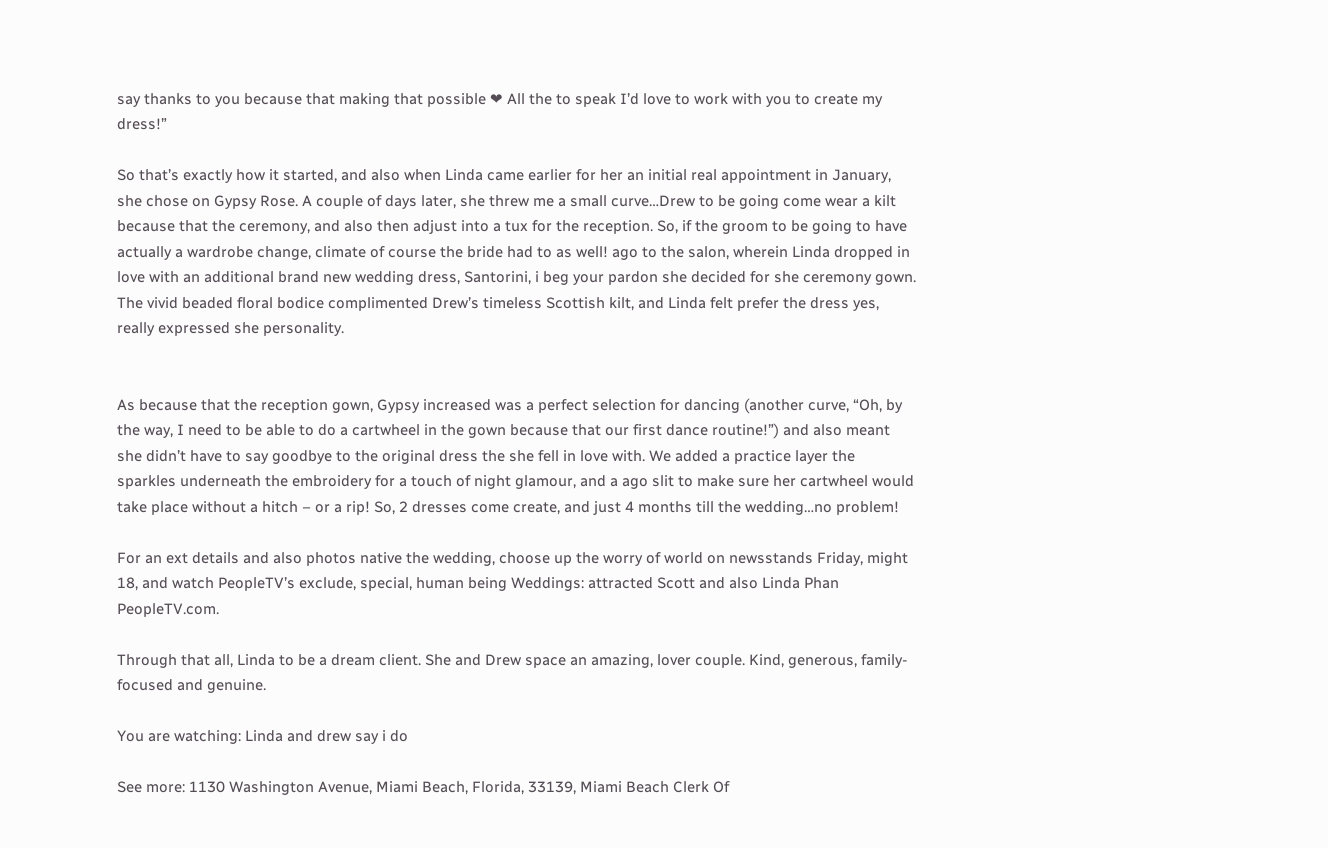say thanks to you because that making that possible ❤ All the to speak I’d love to work with you to create my dress!”

So that’s exactly how it started, and also when Linda came earlier for her an initial real appointment in January, she chose on Gypsy Rose. A couple of days later, she threw me a small curve…Drew to be going come wear a kilt because that the ceremony, and also then adjust into a tux for the reception. So, if the groom to be going to have actually a wardrobe change, climate of course the bride had to as well! ago to the salon, wherein Linda dropped in love with an additional brand new wedding dress, Santorini, i beg your pardon she decided for she ceremony gown. The vivid beaded floral bodice complimented Drew’s timeless Scottish kilt, and Linda felt prefer the dress yes, really expressed she personality.


As because that the reception gown, Gypsy increased was a perfect selection for dancing (another curve, “Oh, by the way, I need to be able to do a cartwheel in the gown because that our first dance routine!”) and also meant she didn’t have to say goodbye to the original dress the she fell in love with. We added a practice layer the sparkles underneath the embroidery for a touch of night glamour, and a ago slit to make sure her cartwheel would take place without a hitch – or a rip! So, 2 dresses come create, and just 4 months till the wedding…no problem!

For an ext details and also photos native the wedding, choose up the worry of world on newsstands Friday, might 18, and watch PeopleTV’s exclude, special, human being Weddings: attracted Scott and also Linda Phan PeopleTV.com.

Through that all, Linda to be a dream client. She and Drew space an amazing, lover couple. Kind, generous, family-focused and genuine.

You are watching: Linda and drew say i do

See more: 1130 Washington Avenue, Miami Beach, Florida, 33139, Miami Beach Clerk Of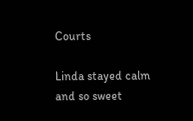Courts

Linda stayed calm and so sweet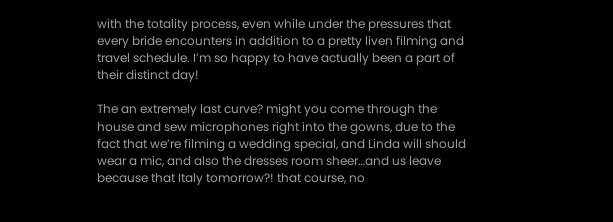with the totality process, even while under the pressures that every bride encounters in addition to a pretty liven filming and travel schedule. I’m so happy to have actually been a part of their distinct day!

The an extremely last curve? might you come through the house and sew microphones right into the gowns, due to the fact that we’re filming a wedding special, and Linda will should wear a mic, and also the dresses room sheer…and us leave because that Italy tomorrow?! that course, no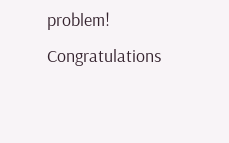problem! Congratulations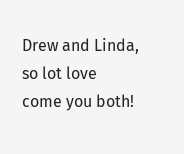Drew and Linda, so lot love come you both!